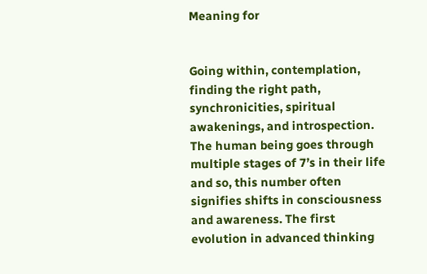Meaning for


Going within, contemplation, finding the right path, synchronicities, spiritual awakenings, and introspection. The human being goes through multiple stages of 7’s in their life and so, this number often signifies shifts in consciousness and awareness. The first evolution in advanced thinking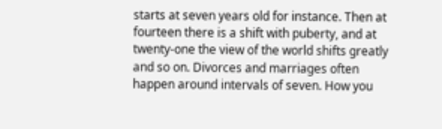starts at seven years old for instance. Then at fourteen there is a shift with puberty, and at twenty-one the view of the world shifts greatly and so on. Divorces and marriages often happen around intervals of seven. How you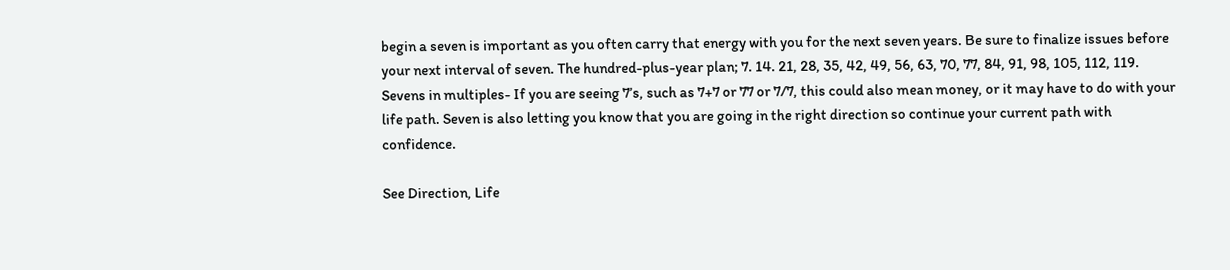begin a seven is important as you often carry that energy with you for the next seven years. Be sure to finalize issues before your next interval of seven. The hundred-plus-year plan; 7. 14. 21, 28, 35, 42, 49, 56, 63, 70, 77, 84, 91, 98, 105, 112, 119. Sevens in multiples- If you are seeing 7’s, such as 7+7 or 77 or 7/7, this could also mean money, or it may have to do with your life path. Seven is also letting you know that you are going in the right direction so continue your current path with confidence.

See Direction, Life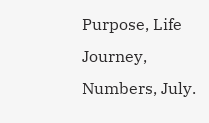Purpose, Life Journey, Numbers, July.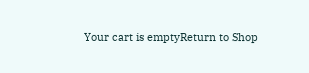Your cart is emptyReturn to Shop